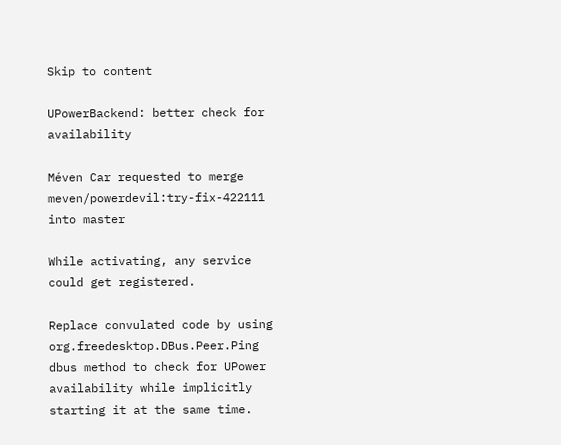Skip to content

UPowerBackend: better check for availability

Méven Car requested to merge meven/powerdevil:try-fix-422111 into master

While activating, any service could get registered.

Replace convulated code by using org.freedesktop.DBus.Peer.Ping dbus method to check for UPower availability while implicitly starting it at the same time.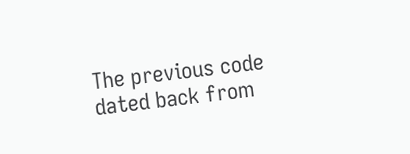The previous code dated back from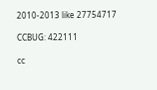2010-2013 like 27754717

CCBUG: 422111

cc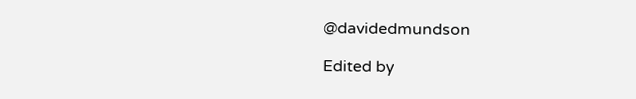@davidedmundson

Edited by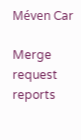Méven Car

Merge request reports